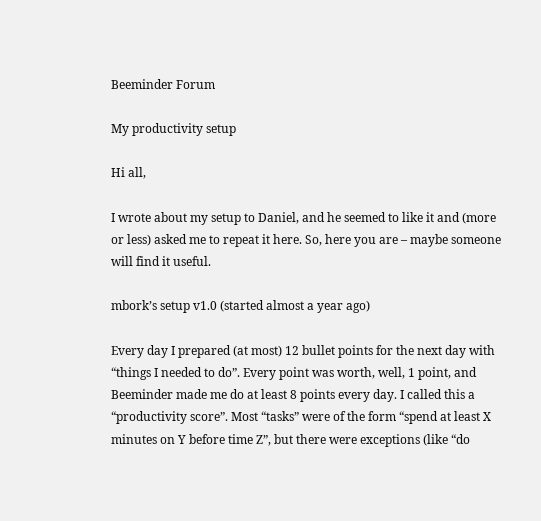Beeminder Forum

My productivity setup

Hi all,

I wrote about my setup to Daniel, and he seemed to like it and (more or less) asked me to repeat it here. So, here you are – maybe someone will find it useful.

mbork’s setup v1.0 (started almost a year ago)

Every day I prepared (at most) 12 bullet points for the next day with “things I needed to do”. Every point was worth, well, 1 point, and Beeminder made me do at least 8 points every day. I called this a “productivity score”. Most “tasks” were of the form “spend at least X minutes on Y before time Z”, but there were exceptions (like “do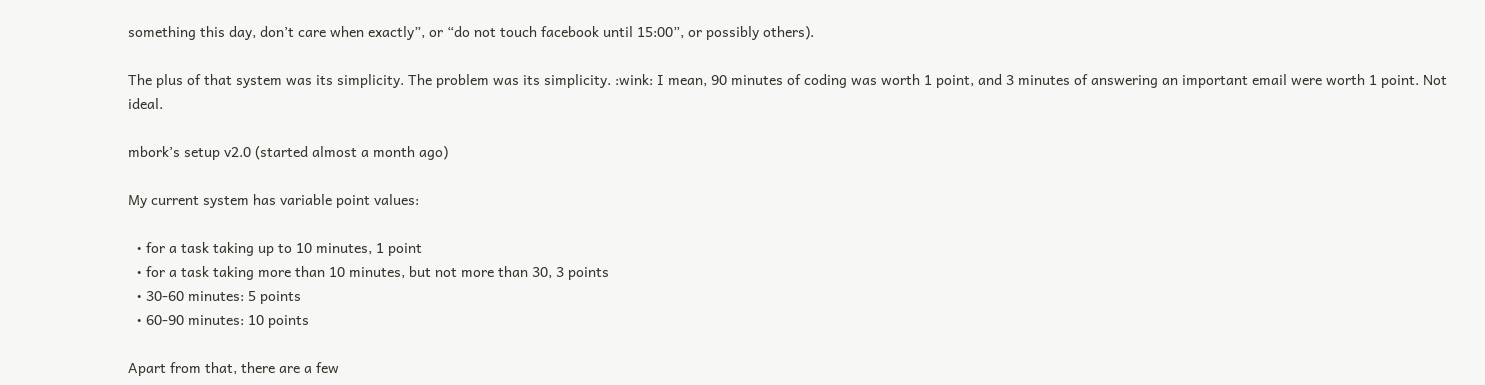something this day, don’t care when exactly”, or “do not touch facebook until 15:00”, or possibly others).

The plus of that system was its simplicity. The problem was its simplicity. :wink: I mean, 90 minutes of coding was worth 1 point, and 3 minutes of answering an important email were worth 1 point. Not ideal.

mbork’s setup v2.0 (started almost a month ago)

My current system has variable point values:

  • for a task taking up to 10 minutes, 1 point
  • for a task taking more than 10 minutes, but not more than 30, 3 points
  • 30-60 minutes: 5 points
  • 60-90 minutes: 10 points

Apart from that, there are a few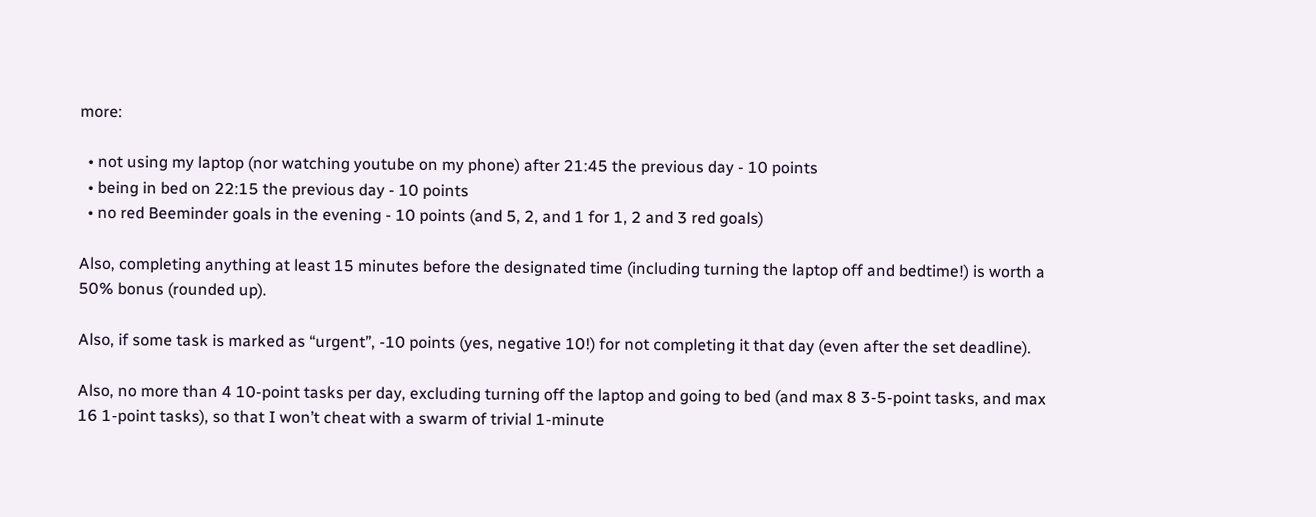more:

  • not using my laptop (nor watching youtube on my phone) after 21:45 the previous day - 10 points
  • being in bed on 22:15 the previous day - 10 points
  • no red Beeminder goals in the evening - 10 points (and 5, 2, and 1 for 1, 2 and 3 red goals)

Also, completing anything at least 15 minutes before the designated time (including turning the laptop off and bedtime!) is worth a 50% bonus (rounded up).

Also, if some task is marked as “urgent”, -10 points (yes, negative 10!) for not completing it that day (even after the set deadline).

Also, no more than 4 10-point tasks per day, excluding turning off the laptop and going to bed (and max 8 3-5-point tasks, and max 16 1-point tasks), so that I won’t cheat with a swarm of trivial 1-minute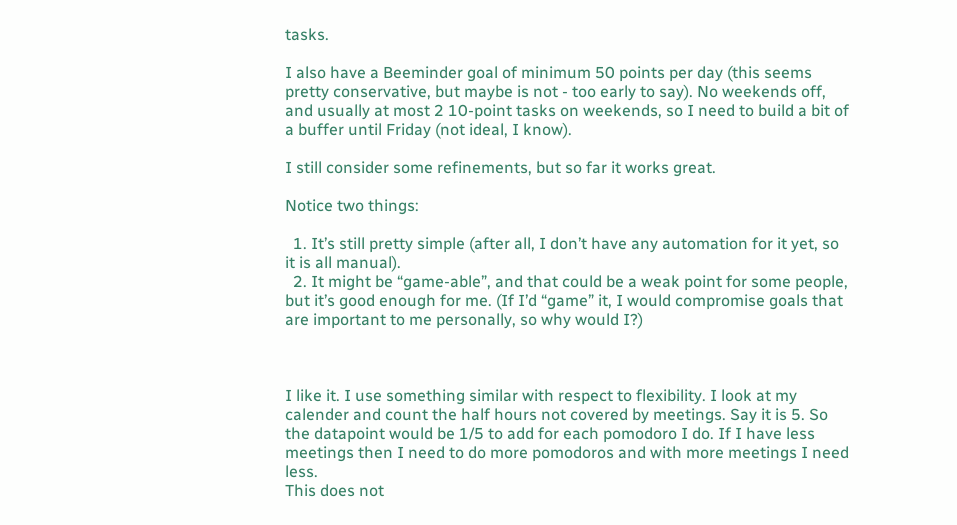tasks.

I also have a Beeminder goal of minimum 50 points per day (this seems pretty conservative, but maybe is not - too early to say). No weekends off, and usually at most 2 10-point tasks on weekends, so I need to build a bit of a buffer until Friday (not ideal, I know).

I still consider some refinements, but so far it works great.

Notice two things:

  1. It’s still pretty simple (after all, I don’t have any automation for it yet, so it is all manual).
  2. It might be “game-able”, and that could be a weak point for some people, but it’s good enough for me. (If I’d “game” it, I would compromise goals that are important to me personally, so why would I?)



I like it. I use something similar with respect to flexibility. I look at my calender and count the half hours not covered by meetings. Say it is 5. So the datapoint would be 1/5 to add for each pomodoro I do. If I have less meetings then I need to do more pomodoros and with more meetings I need less.
This does not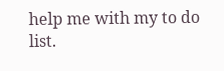help me with my to do list.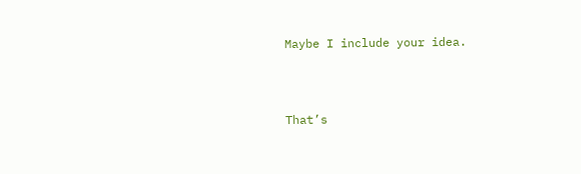Maybe I include your idea.



That’s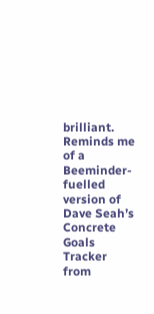brilliant. Reminds me of a Beeminder-fuelled version of Dave Seah’s Concrete Goals Tracker from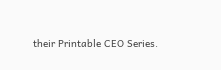their Printable CEO Series.